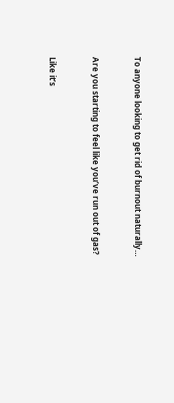To anyone looking to get rid of burnout naturally…


Are you starting to feel like you’ve run out of gas?


Like it’s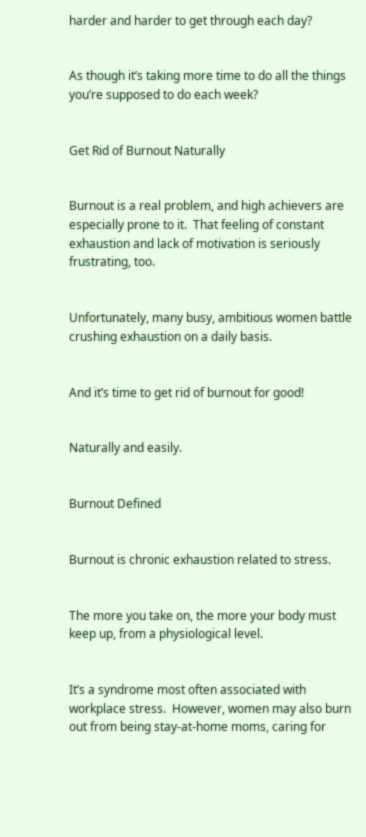harder and harder to get through each day?


As though it’s taking more time to do all the things you’re supposed to do each week?


Get Rid of Burnout Naturally


Burnout is a real problem, and high achievers are especially prone to it.  That feeling of constant exhaustion and lack of motivation is seriously frustrating, too.


Unfortunately, many busy, ambitious women battle crushing exhaustion on a daily basis.


And it’s time to get rid of burnout for good!


Naturally and easily.


Burnout Defined


Burnout is chronic exhaustion related to stress.


The more you take on, the more your body must keep up, from a physiological level.


It’s a syndrome most often associated with workplace stress.  However, women may also burn out from being stay-at-home moms, caring for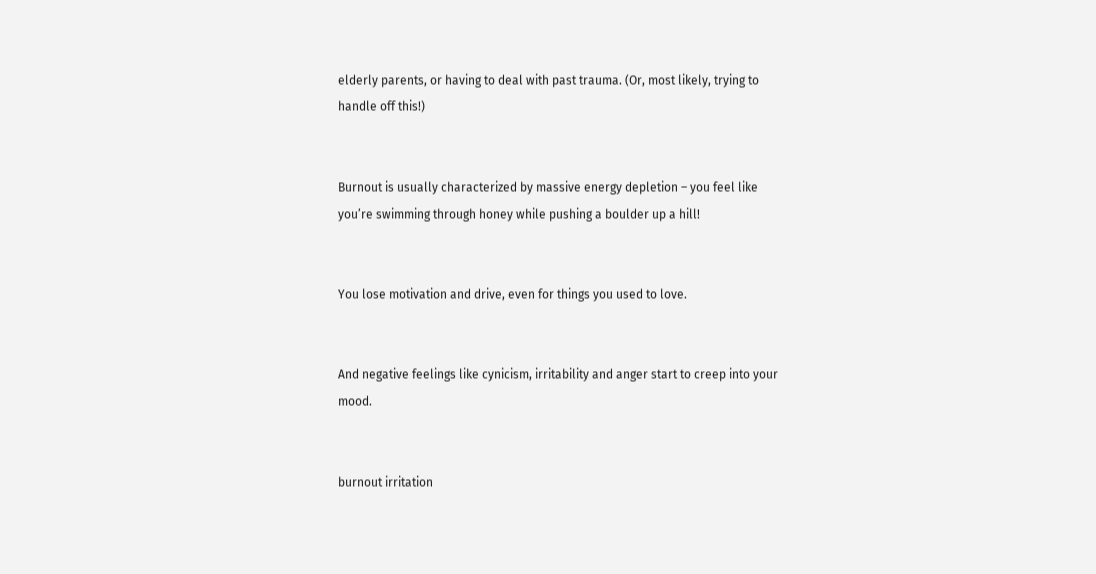elderly parents, or having to deal with past trauma. (Or, most likely, trying to handle off this!)


Burnout is usually characterized by massive energy depletion – you feel like you’re swimming through honey while pushing a boulder up a hill!


You lose motivation and drive, even for things you used to love.


And negative feelings like cynicism, irritability and anger start to creep into your mood.


burnout irritation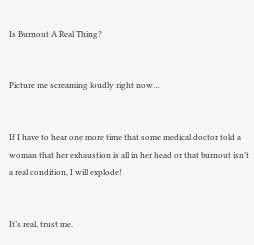Is Burnout A Real Thing?


Picture me screaming loudly right now…


If I have to hear one more time that some medical doctor told a woman that her exhaustion is all in her head or that burnout isn’t a real condition, I will explode!


It’s real, trust me.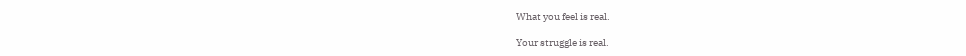What you feel is real.

Your struggle is real.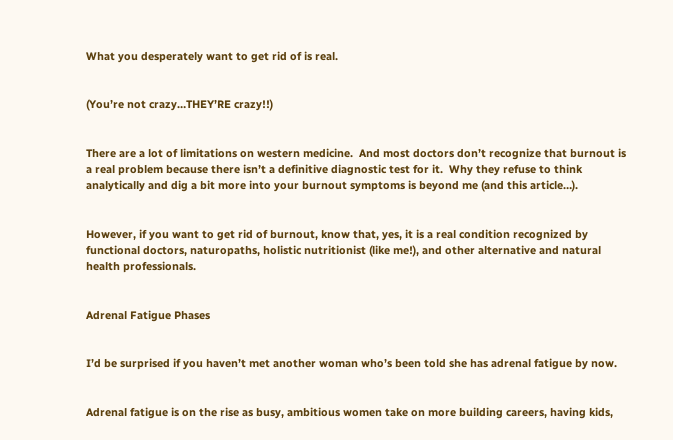What you desperately want to get rid of is real.


(You’re not crazy…THEY’RE crazy!!)


There are a lot of limitations on western medicine.  And most doctors don’t recognize that burnout is a real problem because there isn’t a definitive diagnostic test for it.  Why they refuse to think analytically and dig a bit more into your burnout symptoms is beyond me (and this article…).


However, if you want to get rid of burnout, know that, yes, it is a real condition recognized by functional doctors, naturopaths, holistic nutritionist (like me!), and other alternative and natural health professionals.


Adrenal Fatigue Phases


I’d be surprised if you haven’t met another woman who’s been told she has adrenal fatigue by now.


Adrenal fatigue is on the rise as busy, ambitious women take on more building careers, having kids,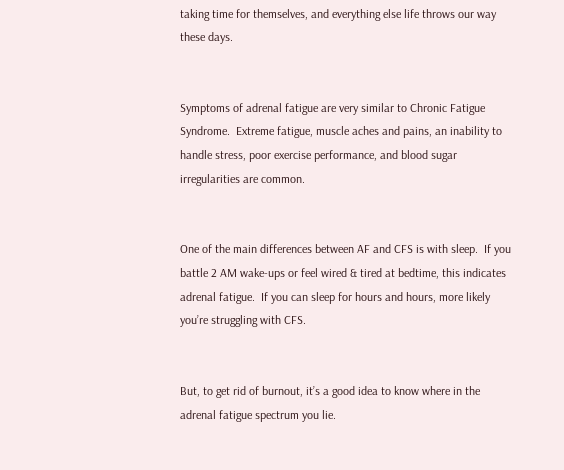taking time for themselves, and everything else life throws our way these days.


Symptoms of adrenal fatigue are very similar to Chronic Fatigue Syndrome.  Extreme fatigue, muscle aches and pains, an inability to handle stress, poor exercise performance, and blood sugar irregularities are common.


One of the main differences between AF and CFS is with sleep.  If you battle 2 AM wake-ups or feel wired & tired at bedtime, this indicates adrenal fatigue.  If you can sleep for hours and hours, more likely you’re struggling with CFS.


But, to get rid of burnout, it’s a good idea to know where in the adrenal fatigue spectrum you lie.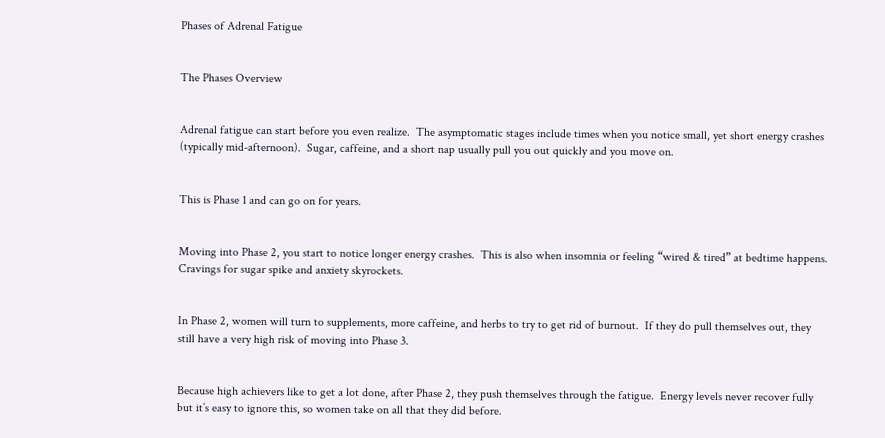Phases of Adrenal Fatigue


The Phases Overview


Adrenal fatigue can start before you even realize.  The asymptomatic stages include times when you notice small, yet short energy crashes (typically mid-afternoon).  Sugar, caffeine, and a short nap usually pull you out quickly and you move on.


This is Phase 1 and can go on for years.


Moving into Phase 2, you start to notice longer energy crashes.  This is also when insomnia or feeling “wired & tired” at bedtime happens.  Cravings for sugar spike and anxiety skyrockets.


In Phase 2, women will turn to supplements, more caffeine, and herbs to try to get rid of burnout.  If they do pull themselves out, they still have a very high risk of moving into Phase 3.


Because high achievers like to get a lot done, after Phase 2, they push themselves through the fatigue.  Energy levels never recover fully but it’s easy to ignore this, so women take on all that they did before.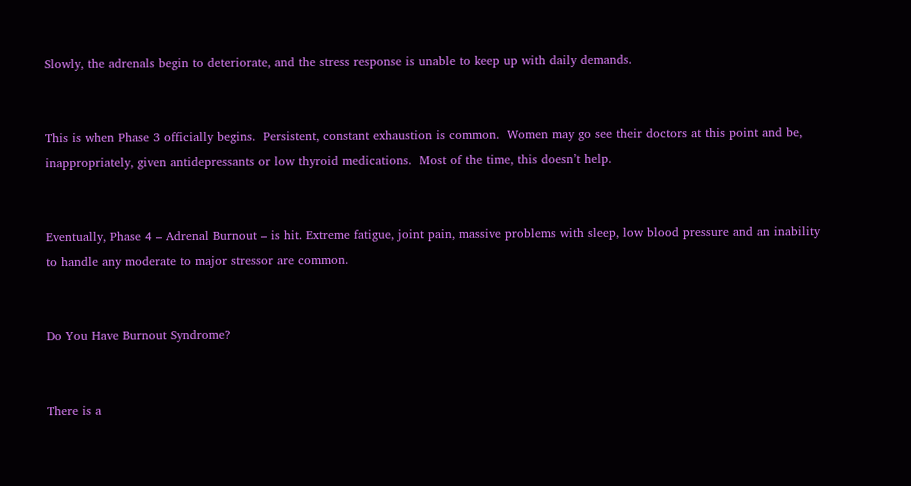Slowly, the adrenals begin to deteriorate, and the stress response is unable to keep up with daily demands.


This is when Phase 3 officially begins.  Persistent, constant exhaustion is common.  Women may go see their doctors at this point and be, inappropriately, given antidepressants or low thyroid medications.  Most of the time, this doesn’t help.


Eventually, Phase 4 – Adrenal Burnout – is hit. Extreme fatigue, joint pain, massive problems with sleep, low blood pressure and an inability to handle any moderate to major stressor are common.


Do You Have Burnout Syndrome?


There is a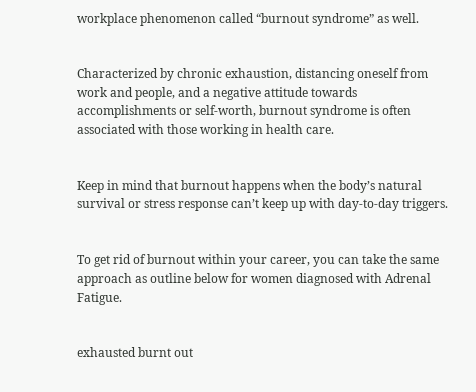workplace phenomenon called “burnout syndrome” as well.


Characterized by chronic exhaustion, distancing oneself from work and people, and a negative attitude towards accomplishments or self-worth, burnout syndrome is often associated with those working in health care.


Keep in mind that burnout happens when the body’s natural survival or stress response can’t keep up with day-to-day triggers.


To get rid of burnout within your career, you can take the same approach as outline below for women diagnosed with Adrenal Fatigue.


exhausted burnt out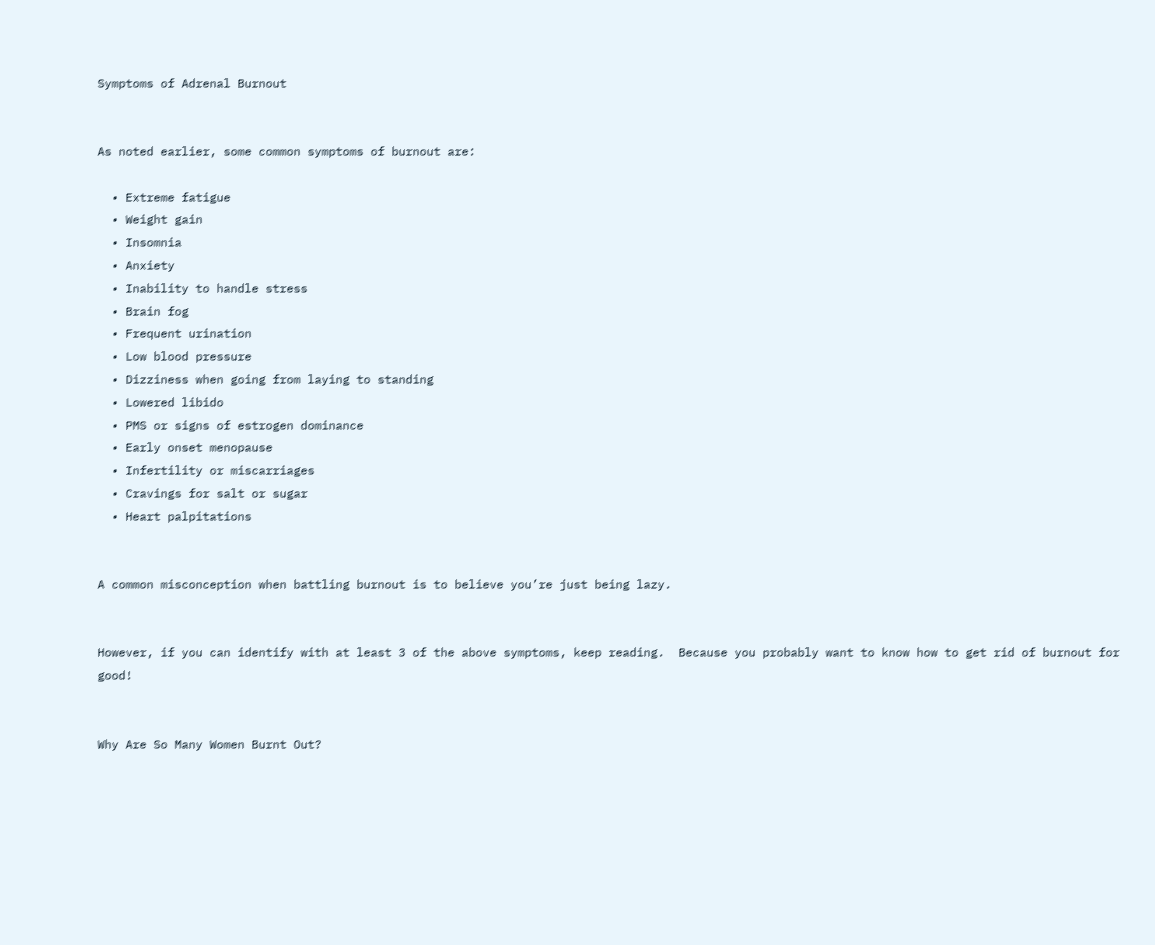Symptoms of Adrenal Burnout


As noted earlier, some common symptoms of burnout are:

  • Extreme fatigue
  • Weight gain
  • Insomnia
  • Anxiety
  • Inability to handle stress
  • Brain fog
  • Frequent urination
  • Low blood pressure
  • Dizziness when going from laying to standing
  • Lowered libido
  • PMS or signs of estrogen dominance
  • Early onset menopause
  • Infertility or miscarriages
  • Cravings for salt or sugar
  • Heart palpitations


A common misconception when battling burnout is to believe you’re just being lazy.


However, if you can identify with at least 3 of the above symptoms, keep reading.  Because you probably want to know how to get rid of burnout for good!


Why Are So Many Women Burnt Out?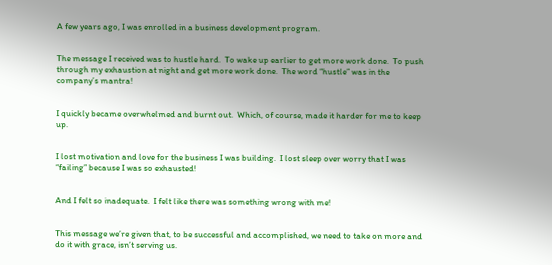A few years ago, I was enrolled in a business development program.


The message I received was to hustle hard.  To wake up earlier to get more work done.  To push through my exhaustion at night and get more work done.  The word “hustle” was in the company’s mantra!


I quickly became overwhelmed and burnt out.  Which, of course, made it harder for me to keep up.


I lost motivation and love for the business I was building.  I lost sleep over worry that I was “failing” because I was so exhausted!


And I felt so inadequate.  I felt like there was something wrong with me!


This message we’re given that, to be successful and accomplished, we need to take on more and do it with grace, isn’t serving us.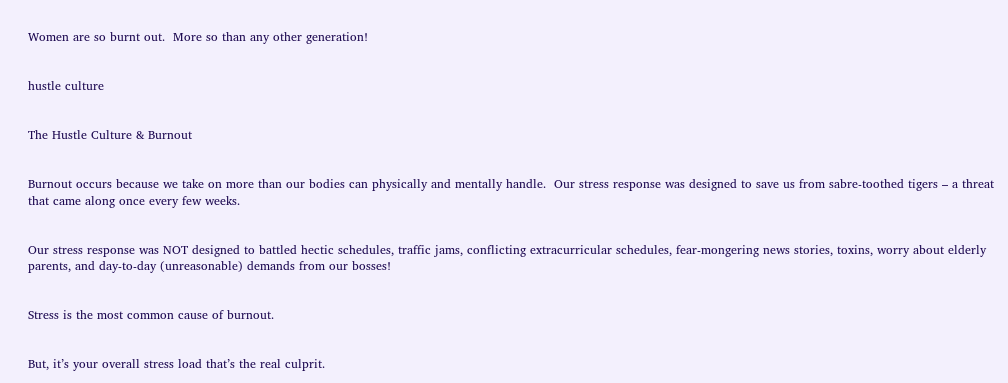Women are so burnt out.  More so than any other generation!


hustle culture


The Hustle Culture & Burnout


Burnout occurs because we take on more than our bodies can physically and mentally handle.  Our stress response was designed to save us from sabre-toothed tigers – a threat that came along once every few weeks.


Our stress response was NOT designed to battled hectic schedules, traffic jams, conflicting extracurricular schedules, fear-mongering news stories, toxins, worry about elderly parents, and day-to-day (unreasonable) demands from our bosses!


Stress is the most common cause of burnout.


But, it’s your overall stress load that’s the real culprit.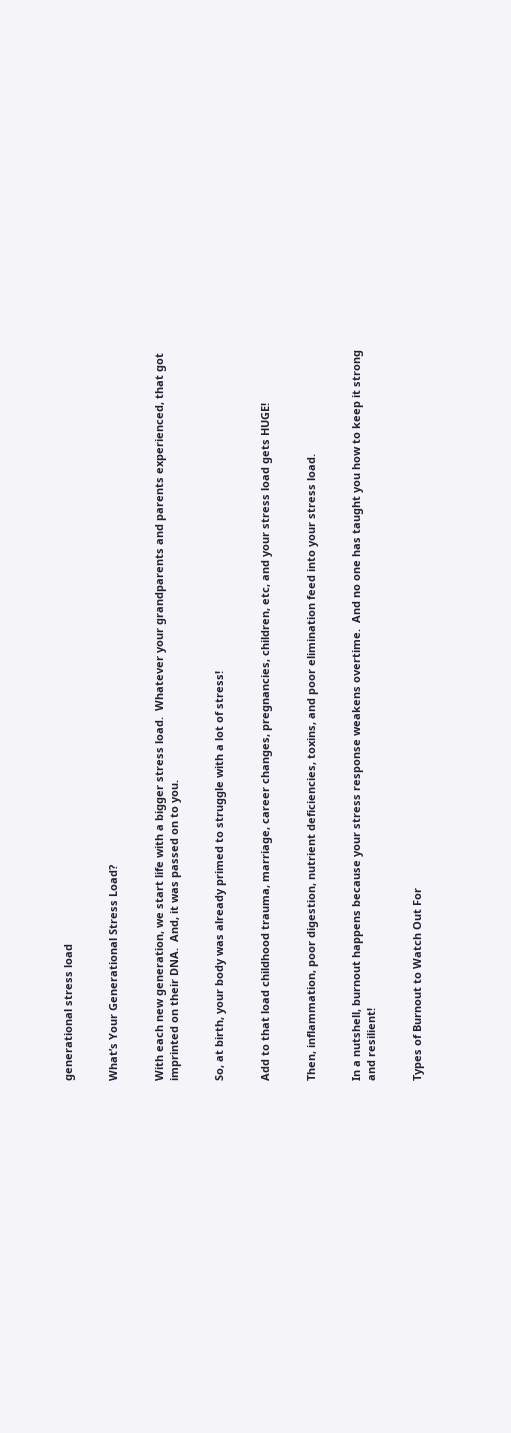generational stress load


What’s Your Generational Stress Load?


With each new generation, we start life with a bigger stress load.  Whatever your grandparents and parents experienced, that got imprinted on their DNA.  And, it was passed on to you.


So, at birth, your body was already primed to struggle with a lot of stress!


Add to that load childhood trauma, marriage, career changes, pregnancies, children, etc, and your stress load gets HUGE!


Then, inflammation, poor digestion, nutrient deficiencies, toxins, and poor elimination feed into your stress load.


In a nutshell, burnout happens because your stress response weakens overtime.  And no one has taught you how to keep it strong and resilient!


Types of Burnout to Watch Out For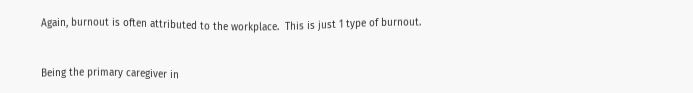Again, burnout is often attributed to the workplace.  This is just 1 type of burnout.


Being the primary caregiver in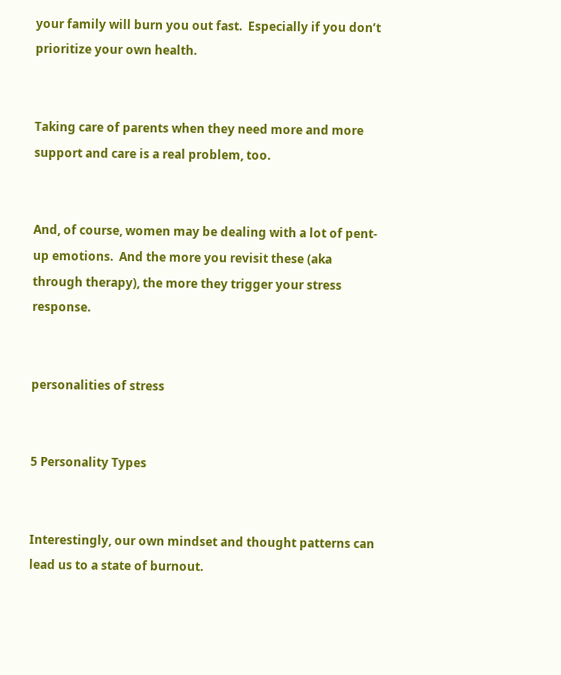your family will burn you out fast.  Especially if you don’t prioritize your own health.


Taking care of parents when they need more and more support and care is a real problem, too.


And, of course, women may be dealing with a lot of pent-up emotions.  And the more you revisit these (aka through therapy), the more they trigger your stress response.


personalities of stress


5 Personality Types


Interestingly, our own mindset and thought patterns can lead us to a state of burnout.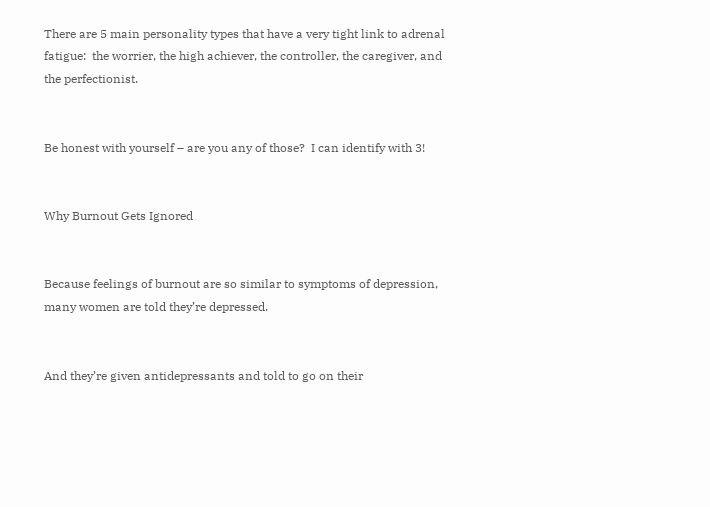There are 5 main personality types that have a very tight link to adrenal fatigue:  the worrier, the high achiever, the controller, the caregiver, and the perfectionist.


Be honest with yourself – are you any of those?  I can identify with 3!


Why Burnout Gets Ignored


Because feelings of burnout are so similar to symptoms of depression, many women are told they’re depressed.


And they’re given antidepressants and told to go on their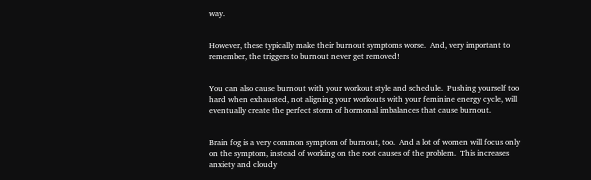way.


However, these typically make their burnout symptoms worse.  And, very important to remember, the triggers to burnout never get removed!


You can also cause burnout with your workout style and schedule.  Pushing yourself too hard when exhausted, not aligning your workouts with your feminine energy cycle, will eventually create the perfect storm of hormonal imbalances that cause burnout.


Brain fog is a very common symptom of burnout, too.  And a lot of women will focus only on the symptom, instead of working on the root causes of the problem.  This increases anxiety and cloudy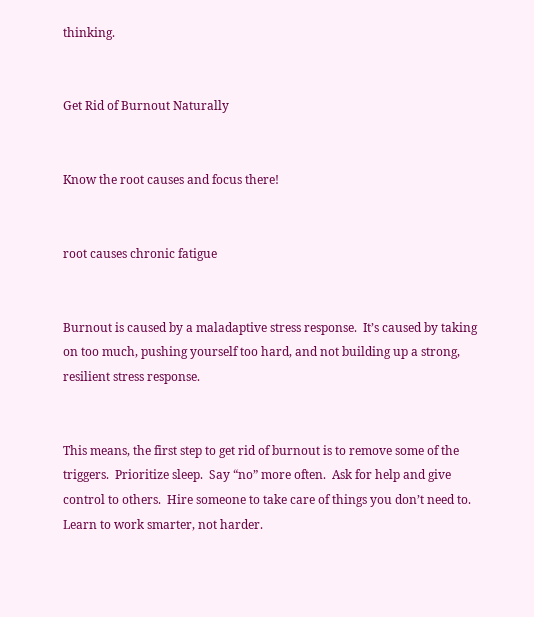thinking.


Get Rid of Burnout Naturally


Know the root causes and focus there!


root causes chronic fatigue


Burnout is caused by a maladaptive stress response.  It’s caused by taking on too much, pushing yourself too hard, and not building up a strong, resilient stress response.


This means, the first step to get rid of burnout is to remove some of the triggers.  Prioritize sleep.  Say “no” more often.  Ask for help and give control to others.  Hire someone to take care of things you don’t need to.  Learn to work smarter, not harder.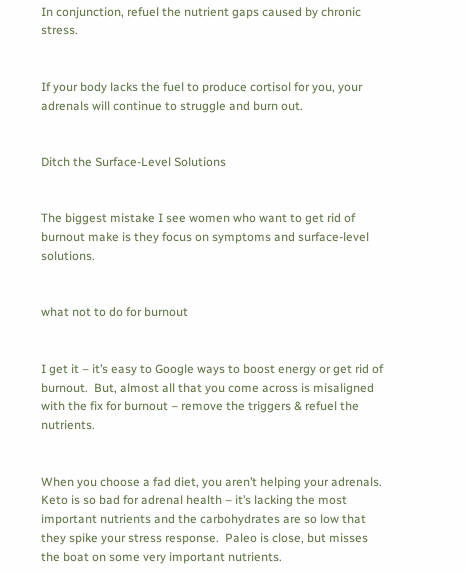In conjunction, refuel the nutrient gaps caused by chronic stress.


If your body lacks the fuel to produce cortisol for you, your adrenals will continue to struggle and burn out.


Ditch the Surface-Level Solutions


The biggest mistake I see women who want to get rid of burnout make is they focus on symptoms and surface-level solutions.


what not to do for burnout


I get it – it’s easy to Google ways to boost energy or get rid of burnout.  But, almost all that you come across is misaligned with the fix for burnout – remove the triggers & refuel the nutrients.


When you choose a fad diet, you aren’t helping your adrenals.  Keto is so bad for adrenal health – it’s lacking the most important nutrients and the carbohydrates are so low that they spike your stress response.  Paleo is close, but misses the boat on some very important nutrients.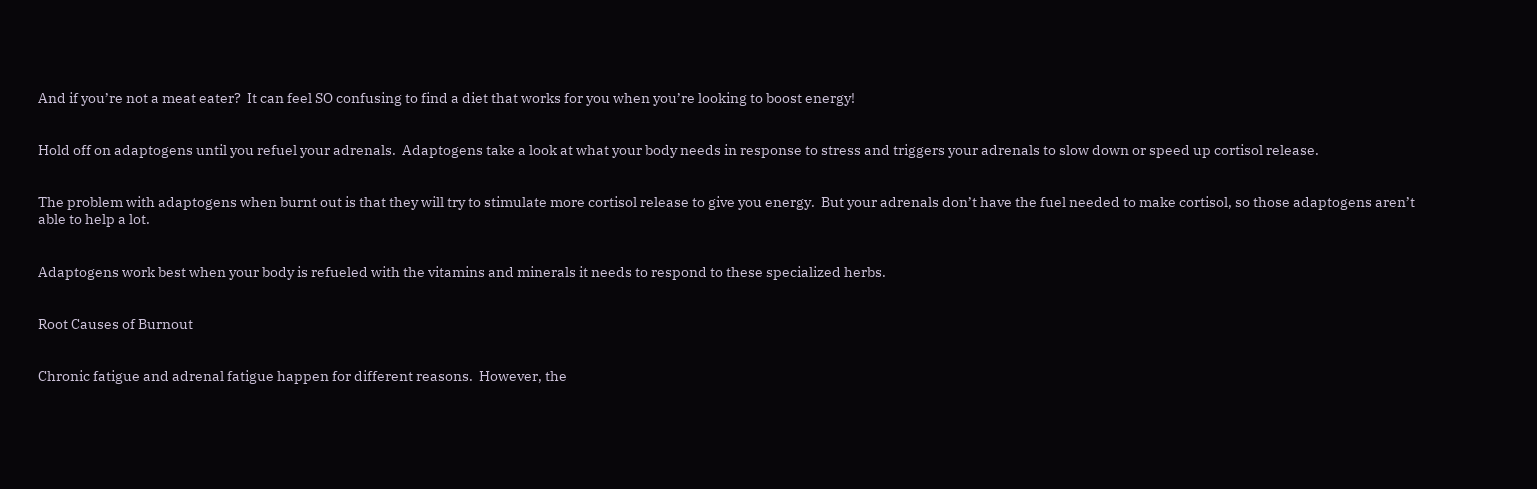And if you’re not a meat eater?  It can feel SO confusing to find a diet that works for you when you’re looking to boost energy!


Hold off on adaptogens until you refuel your adrenals.  Adaptogens take a look at what your body needs in response to stress and triggers your adrenals to slow down or speed up cortisol release.


The problem with adaptogens when burnt out is that they will try to stimulate more cortisol release to give you energy.  But your adrenals don’t have the fuel needed to make cortisol, so those adaptogens aren’t able to help a lot.


Adaptogens work best when your body is refueled with the vitamins and minerals it needs to respond to these specialized herbs.


Root Causes of Burnout


Chronic fatigue and adrenal fatigue happen for different reasons.  However, the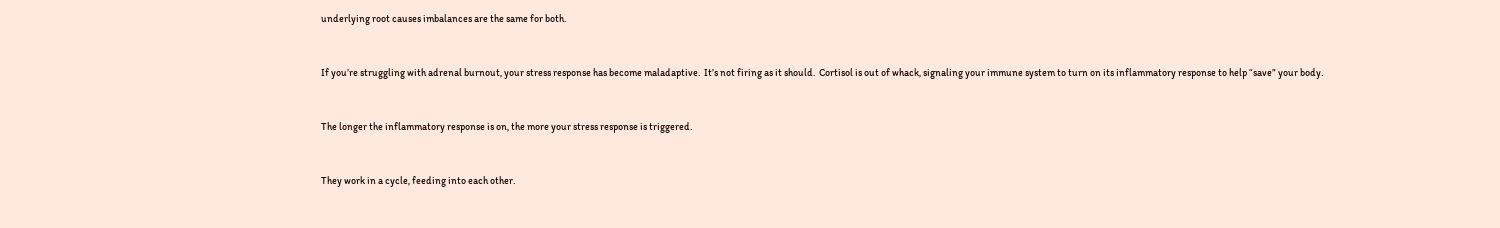underlying root causes imbalances are the same for both.


If you’re struggling with adrenal burnout, your stress response has become maladaptive.  It’s not firing as it should.  Cortisol is out of whack, signaling your immune system to turn on its inflammatory response to help “save” your body.


The longer the inflammatory response is on, the more your stress response is triggered.


They work in a cycle, feeding into each other.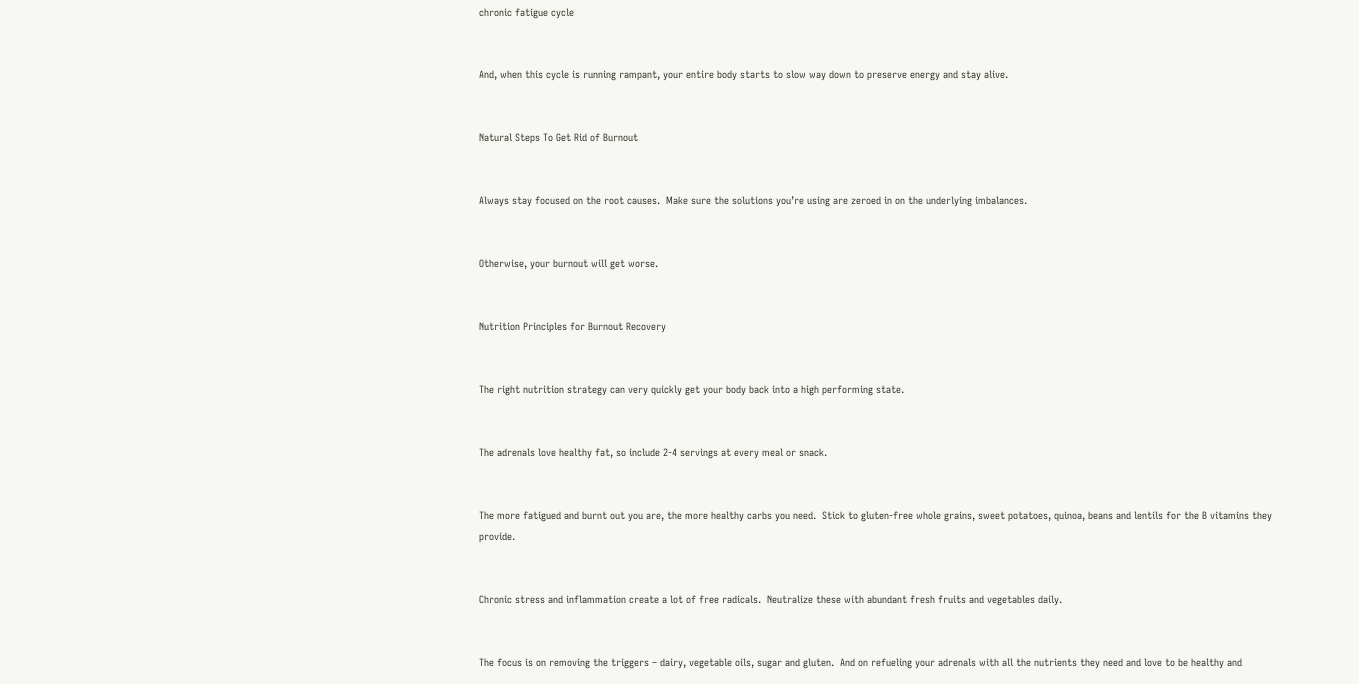chronic fatigue cycle


And, when this cycle is running rampant, your entire body starts to slow way down to preserve energy and stay alive.


Natural Steps To Get Rid of Burnout


Always stay focused on the root causes.  Make sure the solutions you’re using are zeroed in on the underlying imbalances.


Otherwise, your burnout will get worse.


Nutrition Principles for Burnout Recovery


The right nutrition strategy can very quickly get your body back into a high performing state.


The adrenals love healthy fat, so include 2-4 servings at every meal or snack.


The more fatigued and burnt out you are, the more healthy carbs you need.  Stick to gluten-free whole grains, sweet potatoes, quinoa, beans and lentils for the B vitamins they provide.


Chronic stress and inflammation create a lot of free radicals.  Neutralize these with abundant fresh fruits and vegetables daily.


The focus is on removing the triggers – dairy, vegetable oils, sugar and gluten.  And on refueling your adrenals with all the nutrients they need and love to be healthy and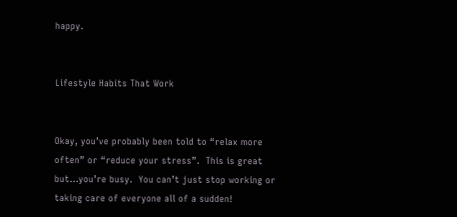happy.


Lifestyle Habits That Work


Okay, you’ve probably been told to “relax more often” or “reduce your stress”.  This is great but…you’re busy.  You can’t just stop working or taking care of everyone all of a sudden!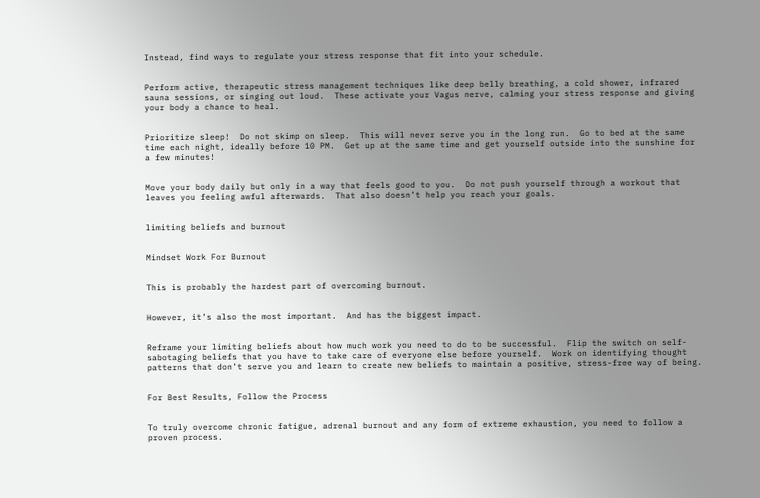Instead, find ways to regulate your stress response that fit into your schedule.


Perform active, therapeutic stress management techniques like deep belly breathing, a cold shower, infrared sauna sessions, or singing out loud.  These activate your Vagus nerve, calming your stress response and giving your body a chance to heal.


Prioritize sleep!  Do not skimp on sleep.  This will never serve you in the long run.  Go to bed at the same time each night, ideally before 10 PM.  Get up at the same time and get yourself outside into the sunshine for a few minutes!


Move your body daily but only in a way that feels good to you.  Do not push yourself through a workout that leaves you feeling awful afterwards.  That also doesn’t help you reach your goals.


limiting beliefs and burnout


Mindset Work For Burnout


This is probably the hardest part of overcoming burnout.


However, it’s also the most important.  And has the biggest impact.


Reframe your limiting beliefs about how much work you need to do to be successful.  Flip the switch on self-sabotaging beliefs that you have to take care of everyone else before yourself.  Work on identifying thought patterns that don’t serve you and learn to create new beliefs to maintain a positive, stress-free way of being.


For Best Results, Follow the Process


To truly overcome chronic fatigue, adrenal burnout and any form of extreme exhaustion, you need to follow a proven process.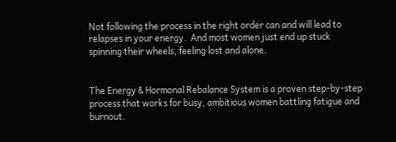Not following the process in the right order can and will lead to relapses in your energy.  And most women just end up stuck spinning their wheels, feeling lost and alone.


The Energy & Hormonal Rebalance System is a proven step-by-step process that works for busy, ambitious women battling fatigue and burnout.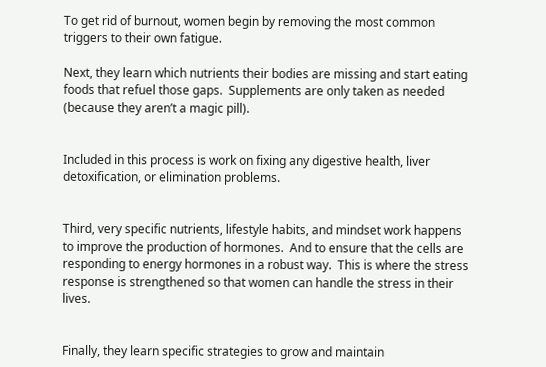To get rid of burnout, women begin by removing the most common triggers to their own fatigue.

Next, they learn which nutrients their bodies are missing and start eating foods that refuel those gaps.  Supplements are only taken as needed (because they aren’t a magic pill).


Included in this process is work on fixing any digestive health, liver detoxification, or elimination problems.


Third, very specific nutrients, lifestyle habits, and mindset work happens to improve the production of hormones.  And to ensure that the cells are responding to energy hormones in a robust way.  This is where the stress response is strengthened so that women can handle the stress in their lives.


Finally, they learn specific strategies to grow and maintain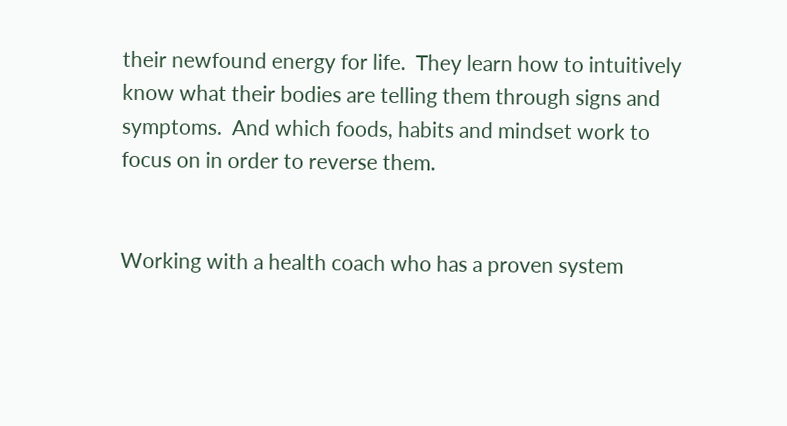their newfound energy for life.  They learn how to intuitively know what their bodies are telling them through signs and symptoms.  And which foods, habits and mindset work to focus on in order to reverse them.


Working with a health coach who has a proven system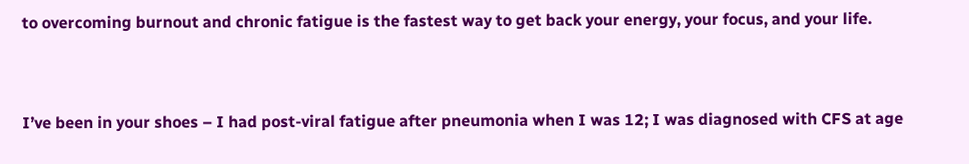to overcoming burnout and chronic fatigue is the fastest way to get back your energy, your focus, and your life.


I’ve been in your shoes – I had post-viral fatigue after pneumonia when I was 12; I was diagnosed with CFS at age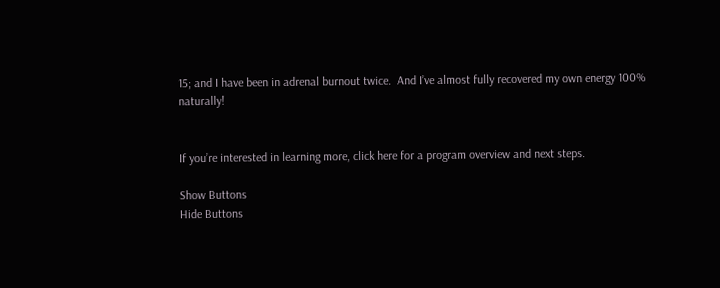15; and I have been in adrenal burnout twice.  And I’ve almost fully recovered my own energy 100% naturally!


If you’re interested in learning more, click here for a program overview and next steps.

Show Buttons
Hide Buttons